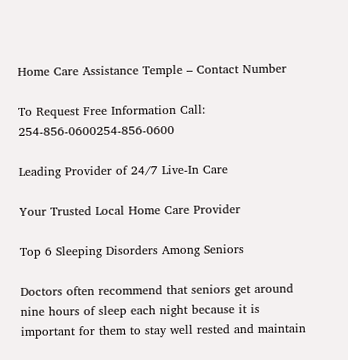Home Care Assistance Temple – Contact Number

To Request Free Information Call: 254-856-0600254-856-0600

Leading Provider of 24/7 Live-In Care

Your Trusted Local Home Care Provider

Top 6 Sleeping Disorders Among Seniors

Doctors often recommend that seniors get around nine hours of sleep each night because it is important for them to stay well rested and maintain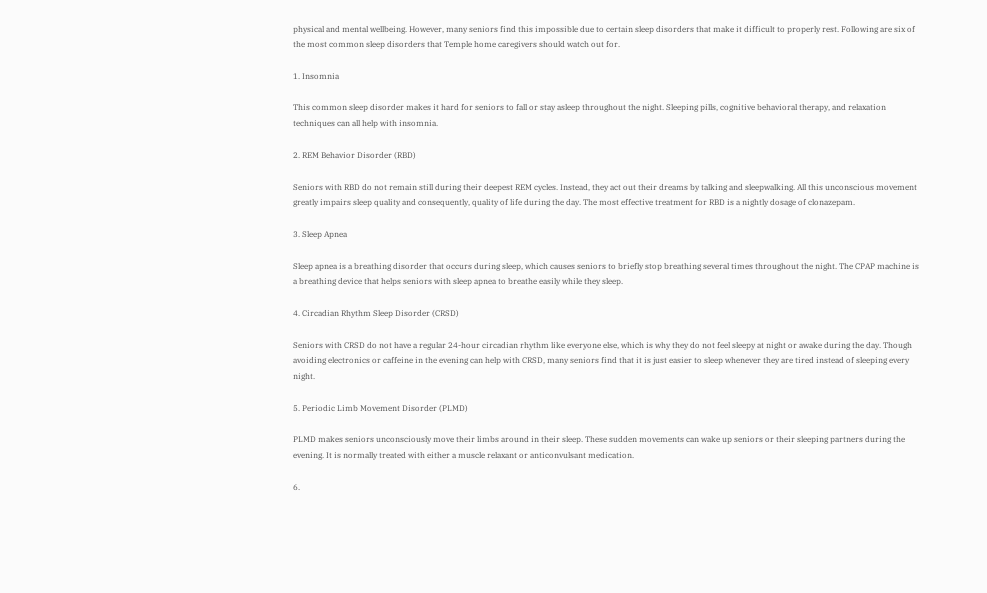physical and mental wellbeing. However, many seniors find this impossible due to certain sleep disorders that make it difficult to properly rest. Following are six of the most common sleep disorders that Temple home caregivers should watch out for.

1. Insomnia

This common sleep disorder makes it hard for seniors to fall or stay asleep throughout the night. Sleeping pills, cognitive behavioral therapy, and relaxation techniques can all help with insomnia.

2. REM Behavior Disorder (RBD)

Seniors with RBD do not remain still during their deepest REM cycles. Instead, they act out their dreams by talking and sleepwalking. All this unconscious movement greatly impairs sleep quality and consequently, quality of life during the day. The most effective treatment for RBD is a nightly dosage of clonazepam.

3. Sleep Apnea

Sleep apnea is a breathing disorder that occurs during sleep, which causes seniors to briefly stop breathing several times throughout the night. The CPAP machine is a breathing device that helps seniors with sleep apnea to breathe easily while they sleep.

4. Circadian Rhythm Sleep Disorder (CRSD)

Seniors with CRSD do not have a regular 24-hour circadian rhythm like everyone else, which is why they do not feel sleepy at night or awake during the day. Though avoiding electronics or caffeine in the evening can help with CRSD, many seniors find that it is just easier to sleep whenever they are tired instead of sleeping every night.

5. Periodic Limb Movement Disorder (PLMD)

PLMD makes seniors unconsciously move their limbs around in their sleep. These sudden movements can wake up seniors or their sleeping partners during the evening. It is normally treated with either a muscle relaxant or anticonvulsant medication.

6.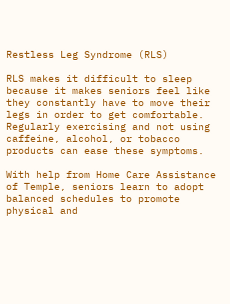Restless Leg Syndrome (RLS)

RLS makes it difficult to sleep because it makes seniors feel like they constantly have to move their legs in order to get comfortable. Regularly exercising and not using caffeine, alcohol, or tobacco products can ease these symptoms.

With help from Home Care Assistance of Temple, seniors learn to adopt balanced schedules to promote physical and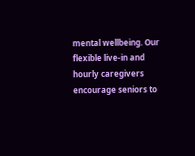mental wellbeing. Our flexible live-in and hourly caregivers encourage seniors to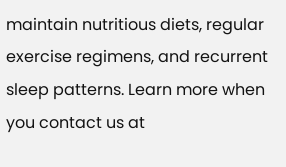maintain nutritious diets, regular exercise regimens, and recurrent sleep patterns. Learn more when you contact us at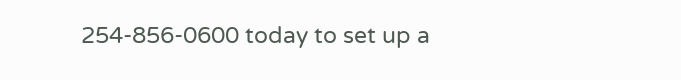254-856-0600 today to set up a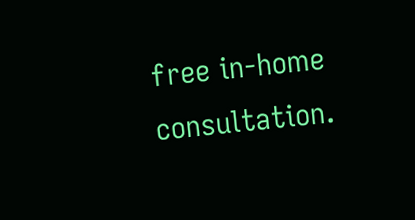free in-home consultation.